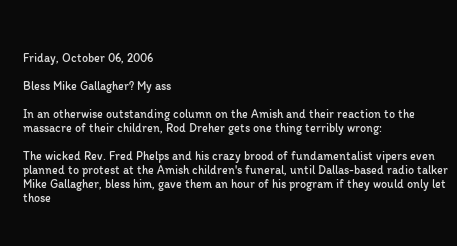Friday, October 06, 2006

Bless Mike Gallagher? My ass

In an otherwise outstanding column on the Amish and their reaction to the massacre of their children, Rod Dreher gets one thing terribly wrong:

The wicked Rev. Fred Phelps and his crazy brood of fundamentalist vipers even planned to protest at the Amish children's funeral, until Dallas-based radio talker Mike Gallagher, bless him, gave them an hour of his program if they would only let those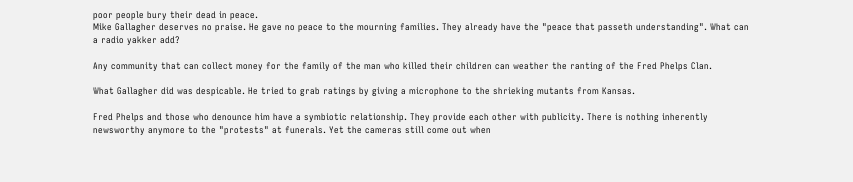poor people bury their dead in peace.
Mike Gallagher deserves no praise. He gave no peace to the mourning families. They already have the "peace that passeth understanding". What can a radio yakker add?

Any community that can collect money for the family of the man who killed their children can weather the ranting of the Fred Phelps Clan.

What Gallagher did was despicable. He tried to grab ratings by giving a microphone to the shrieking mutants from Kansas.

Fred Phelps and those who denounce him have a symbiotic relationship. They provide each other with publicity. There is nothing inherently newsworthy anymore to the "protests" at funerals. Yet the cameras still come out when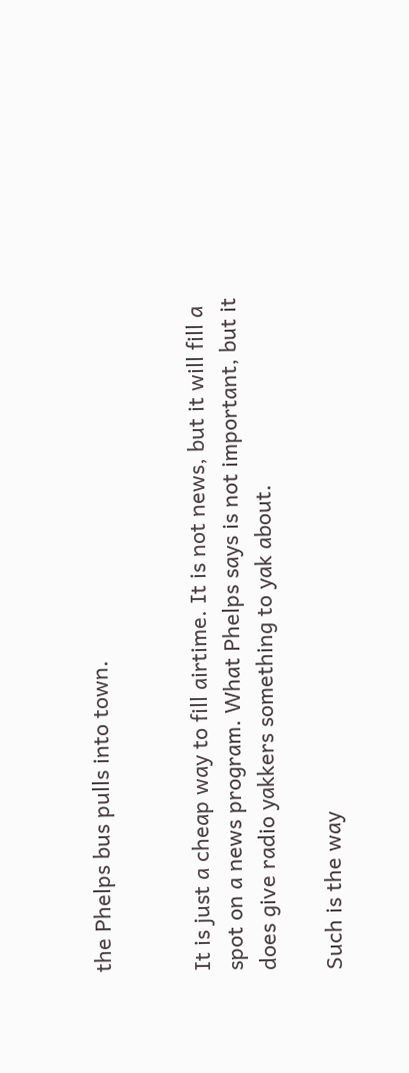the Phelps bus pulls into town.


It is just a cheap way to fill airtime. It is not news, but it will fill a spot on a news program. What Phelps says is not important, but it does give radio yakkers something to yak about.

Such is the way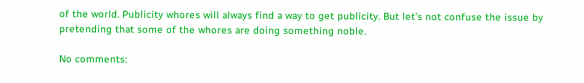of the world. Publicity whores will always find a way to get publicity. But let's not confuse the issue by pretending that some of the whores are doing something noble.

No comments: